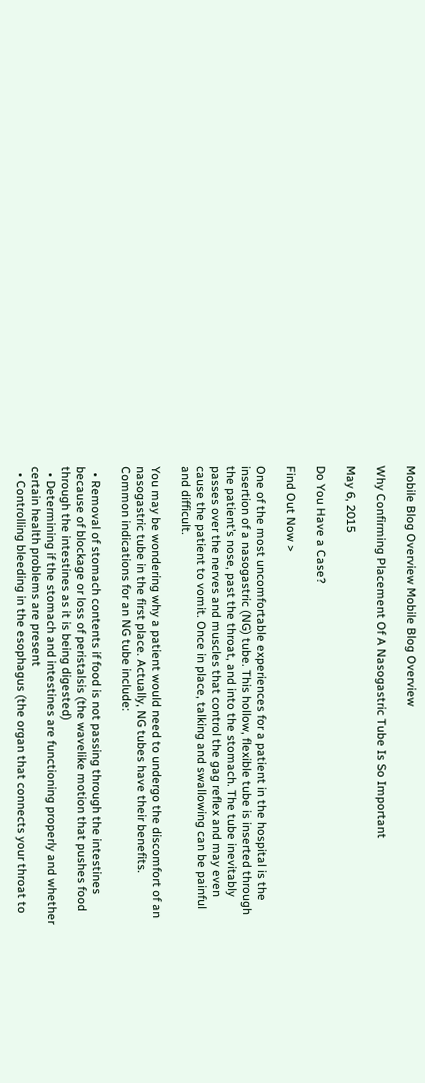Mobile Blog Overview Mobile Blog Overview

Why Confirming Placement Of A Nasogastric Tube Is So Important

May 6, 2015

Do You Have a Case?

Find Out Now >

One of the most uncomfortable experiences for a patient in the hospital is the insertion of a nasogastric (NG) tube. This hollow, flexible tube is inserted through the patient’s nose, past the throat, and into the stomach. The tube inevitably passes over the nerves and muscles that control the gag reflex and may even cause the patient to vomit. Once in place, talking and swallowing can be painful and difficult.

You may be wondering why a patient would need to undergo the discomfort of an nasogastric tube in the first place. Actually, NG tubes have their benefits. Common indications for an NG tube include:

  • Removal of stomach contents if food is not passing through the intestines because of blockage or loss of peristalsis (the wavelike motion that pushes food through the intestines as it is being digested)
  • Determining if the stomach and intestines are functioning properly and whether certain health problems are present
  • Controlling bleeding in the esophagus (the organ that connects your throat to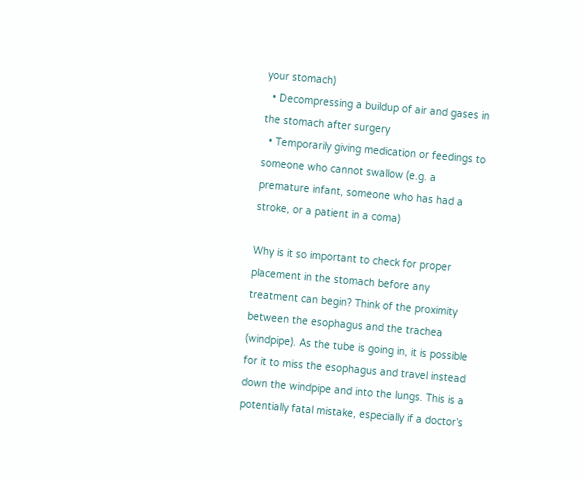your stomach)
  • Decompressing a buildup of air and gases in the stomach after surgery
  • Temporarily giving medication or feedings to someone who cannot swallow (e.g. a premature infant, someone who has had a stroke, or a patient in a coma)

Why is it so important to check for proper placement in the stomach before any treatment can begin? Think of the proximity between the esophagus and the trachea (windpipe). As the tube is going in, it is possible for it to miss the esophagus and travel instead down the windpipe and into the lungs. This is a potentially fatal mistake, especially if a doctor’s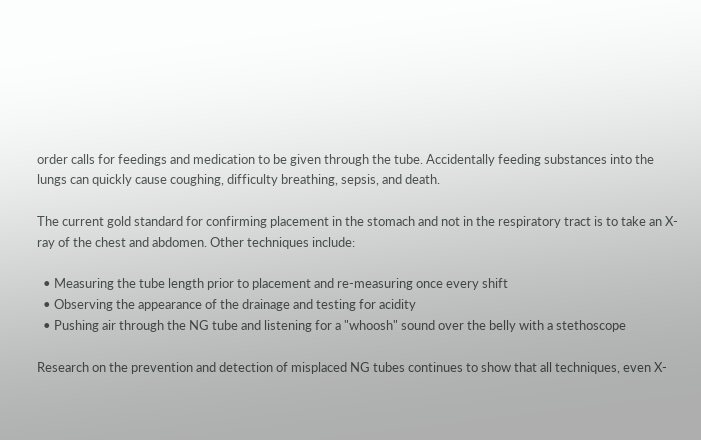order calls for feedings and medication to be given through the tube. Accidentally feeding substances into the lungs can quickly cause coughing, difficulty breathing, sepsis, and death.

The current gold standard for confirming placement in the stomach and not in the respiratory tract is to take an X-ray of the chest and abdomen. Other techniques include:

  • Measuring the tube length prior to placement and re-measuring once every shift
  • Observing the appearance of the drainage and testing for acidity
  • Pushing air through the NG tube and listening for a "whoosh" sound over the belly with a stethoscope

Research on the prevention and detection of misplaced NG tubes continues to show that all techniques, even X-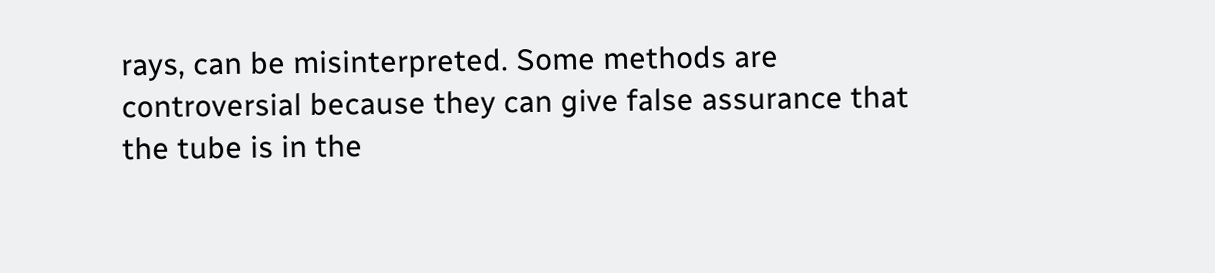rays, can be misinterpreted. Some methods are controversial because they can give false assurance that the tube is in the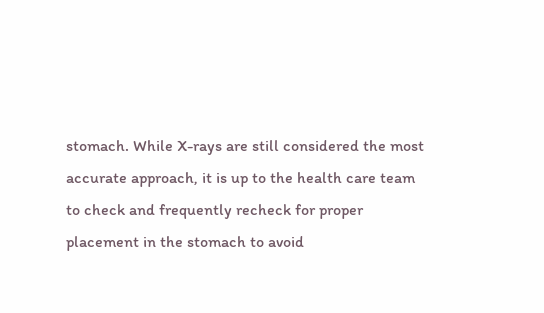stomach. While X-rays are still considered the most accurate approach, it is up to the health care team to check and frequently recheck for proper placement in the stomach to avoid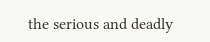the serious and deadly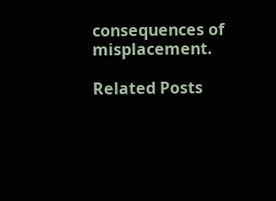consequences of misplacement.

Related Posts